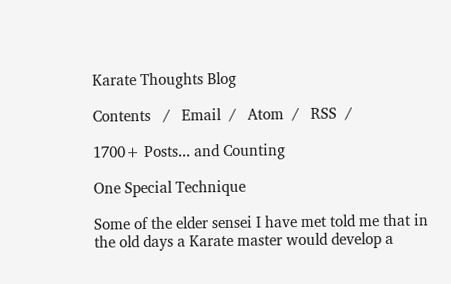Karate Thoughts Blog

Contents   /   Email  /   Atom  /   RSS  /

1700+ Posts... and Counting

One Special Technique

Some of the elder sensei I have met told me that in the old days a Karate master would develop a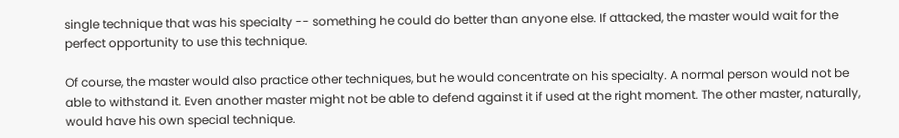single technique that was his specialty -- something he could do better than anyone else. If attacked, the master would wait for the perfect opportunity to use this technique.

Of course, the master would also practice other techniques, but he would concentrate on his specialty. A normal person would not be able to withstand it. Even another master might not be able to defend against it if used at the right moment. The other master, naturally, would have his own special technique.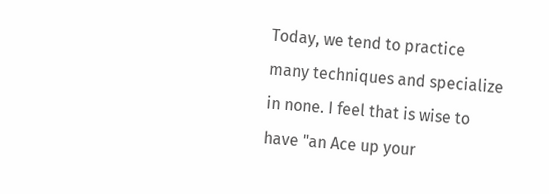Today, we tend to practice many techniques and specialize in none. I feel that is wise to have "an Ace up your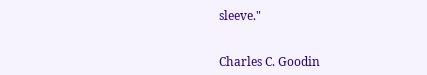sleeve."


Charles C. Goodin